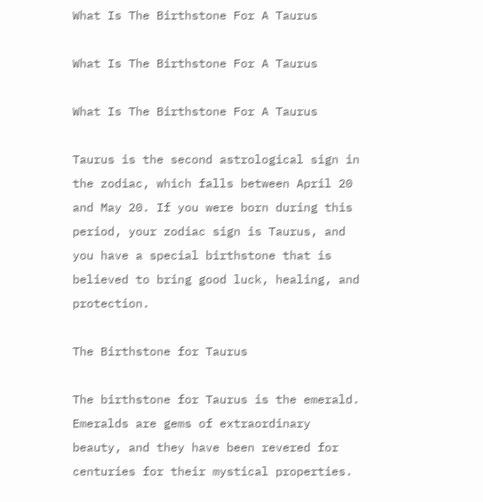What Is The Birthstone For A Taurus

What Is The Birthstone For A Taurus

What Is The Birthstone For A Taurus

Taurus is the second astrological sign in the zodiac, which falls between April 20 and May 20. If you were born during this period, your zodiac sign is Taurus, and you have a special birthstone that is believed to bring good luck, healing, and protection.

The Birthstone for Taurus

The birthstone for Taurus is the emerald. Emeralds are gems of extraordinary beauty, and they have been revered for centuries for their mystical properties.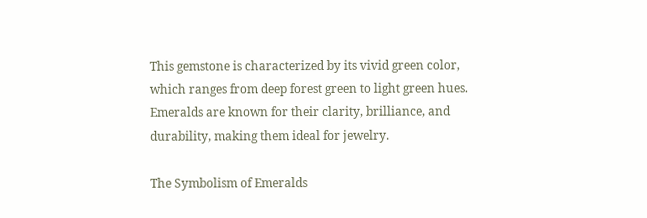This gemstone is characterized by its vivid green color, which ranges from deep forest green to light green hues. Emeralds are known for their clarity, brilliance, and durability, making them ideal for jewelry.

The Symbolism of Emeralds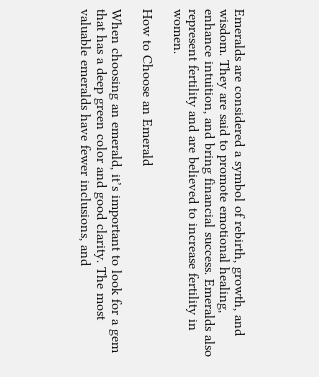Emeralds are considered a symbol of rebirth, growth, and wisdom. They are said to promote emotional healing, enhance intuition, and bring financial success. Emeralds also represent fertility and are believed to increase fertility in women.

How to Choose an Emerald

When choosing an emerald, it’s important to look for a gem that has a deep green color and good clarity. The most valuable emeralds have fewer inclusions, and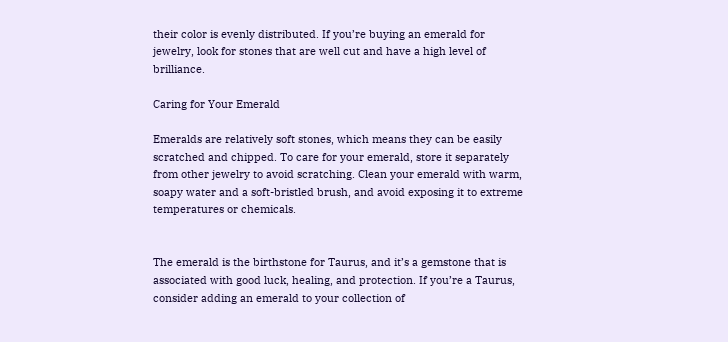their color is evenly distributed. If you’re buying an emerald for jewelry, look for stones that are well cut and have a high level of brilliance.

Caring for Your Emerald

Emeralds are relatively soft stones, which means they can be easily scratched and chipped. To care for your emerald, store it separately from other jewelry to avoid scratching. Clean your emerald with warm, soapy water and a soft-bristled brush, and avoid exposing it to extreme temperatures or chemicals.


The emerald is the birthstone for Taurus, and it’s a gemstone that is associated with good luck, healing, and protection. If you’re a Taurus, consider adding an emerald to your collection of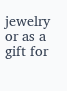jewelry or as a gift for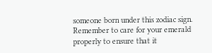someone born under this zodiac sign. Remember to care for your emerald properly to ensure that it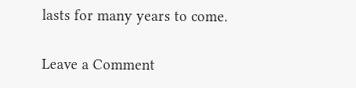lasts for many years to come.

Leave a Comment